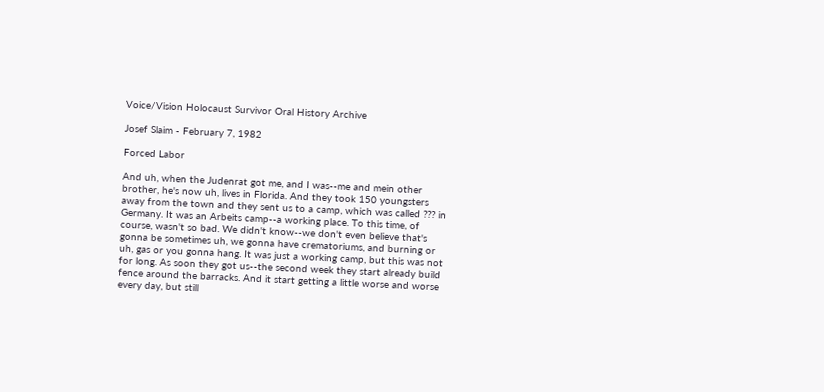Voice/Vision Holocaust Survivor Oral History Archive

Josef Slaim - February 7, 1982

Forced Labor

And uh, when the Judenrat got me, and I was--me and mein other brother, he's now uh, lives in Florida. And they took 150 youngsters away from the town and they sent us to a camp, which was called ??? in Germany. It was an Arbeits camp--a working place. To this time, of course, wasn't so bad. We didn't know--we don't even believe that's gonna be sometimes uh, we gonna have crematoriums, and burning or uh, gas or you gonna hang. It was just a working camp, but this was not for long. As soon they got us--the second week they start already build fence around the barracks. And it start getting a little worse and worse every day, but still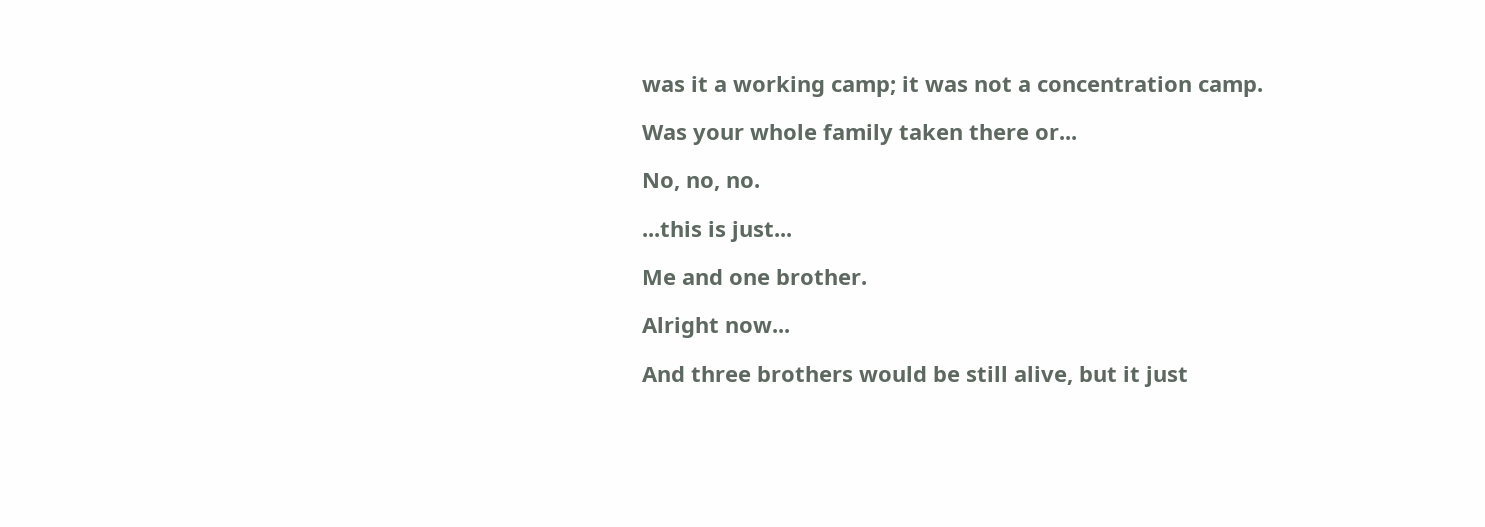was it a working camp; it was not a concentration camp.

Was your whole family taken there or...

No, no, no.

...this is just...

Me and one brother.

Alright now...

And three brothers would be still alive, but it just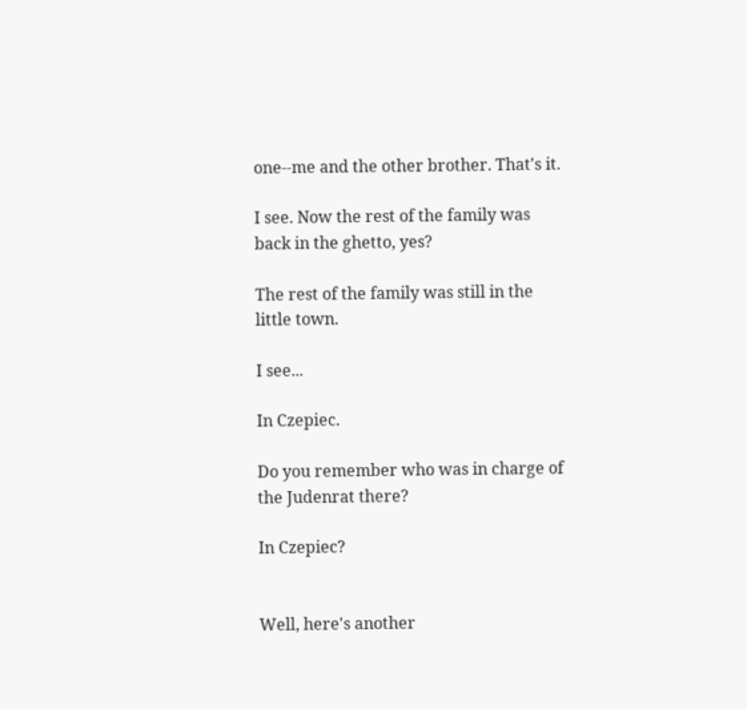one--me and the other brother. That's it.

I see. Now the rest of the family was back in the ghetto, yes?

The rest of the family was still in the little town.

I see...

In Czepiec.

Do you remember who was in charge of the Judenrat there?

In Czepiec?


Well, here's another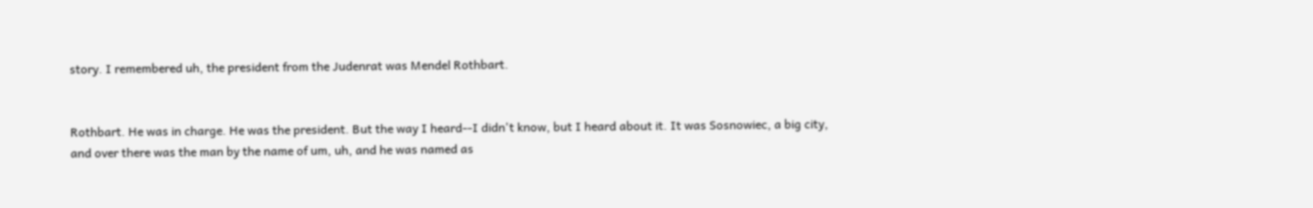story. I remembered uh, the president from the Judenrat was Mendel Rothbart.


Rothbart. He was in charge. He was the president. But the way I heard--I didn't know, but I heard about it. It was Sosnowiec, a big city, and over there was the man by the name of um, uh, and he was named as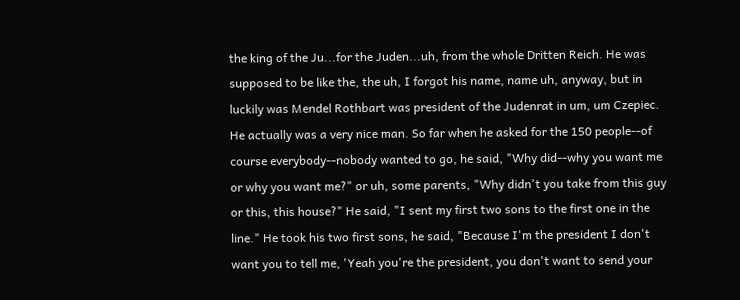the king of the Ju...for the Juden...uh, from the whole Dritten Reich. He was supposed to be like the, the uh, I forgot his name, name uh, anyway, but in luckily was Mendel Rothbart was president of the Judenrat in um, um Czepiec. He actually was a very nice man. So far when he asked for the 150 people--of course everybody--nobody wanted to go, he said, "Why did--why you want me or why you want me?" or uh, some parents, "Why didn't you take from this guy or this, this house?" He said, "I sent my first two sons to the first one in the line." He took his two first sons, he said, "Because I'm the president I don't want you to tell me, 'Yeah you're the president, you don't want to send your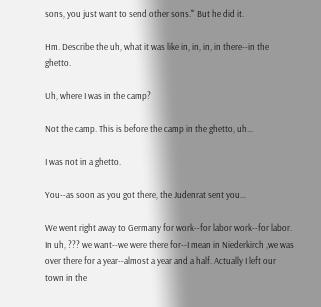sons, you just want to send other sons.'" But he did it.

Hm. Describe the uh, what it was like in, in, in, in there--in the ghetto.

Uh, where I was in the camp?

Not the camp. This is before the camp in the ghetto, uh...

I was not in a ghetto.

You--as soon as you got there, the Judenrat sent you...

We went right away to Germany for work--for labor work--for labor. In uh, ??? we want--we were there for--I mean in Niederkirch ,we was over there for a year--almost a year and a half. Actually I left our town in the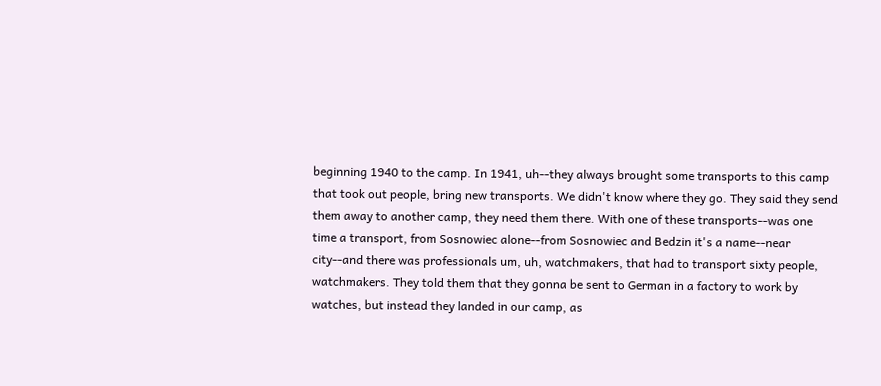beginning 1940 to the camp. In 1941, uh--they always brought some transports to this camp that took out people, bring new transports. We didn't know where they go. They said they send them away to another camp, they need them there. With one of these transports--was one time a transport, from Sosnowiec alone--from Sosnowiec and Bedzin it's a name--near city--and there was professionals um, uh, watchmakers, that had to transport sixty people, watchmakers. They told them that they gonna be sent to German in a factory to work by watches, but instead they landed in our camp, as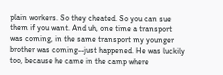plain workers. So they cheated. So you can sue them if you want. And uh, one time a transport was coming, in the same transport my younger brother was coming--just happened. He was luckily too, because he came in the camp where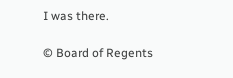I was there.

© Board of Regents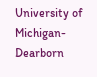University of Michigan-Dearborn